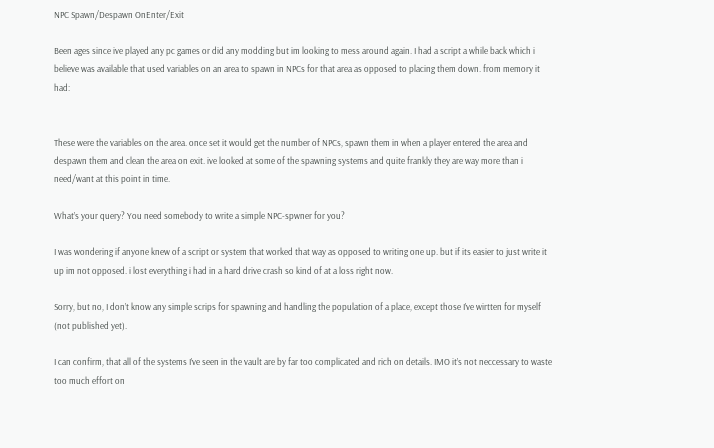NPC Spawn/Despawn OnEnter/Exit

Been ages since ive played any pc games or did any modding but im looking to mess around again. I had a script a while back which i believe was available that used variables on an area to spawn in NPCs for that area as opposed to placing them down. from memory it had:


These were the variables on the area. once set it would get the number of NPCs, spawn them in when a player entered the area and despawn them and clean the area on exit. ive looked at some of the spawning systems and quite frankly they are way more than i need/want at this point in time.

What’s your query? You need somebody to write a simple NPC-spwner for you?

I was wondering if anyone knew of a script or system that worked that way as opposed to writing one up. but if its easier to just write it up im not opposed. i lost everything i had in a hard drive crash so kind of at a loss right now.

Sorry, but no, I don’t know any simple scrips for spawning and handling the population of a place, except those I’ve wirtten for myself (not published yet).

I can confirm, that all of the systems I’ve seen in the vault are by far too complicated and rich on details. IMO it’s not neccessary to waste too much effort on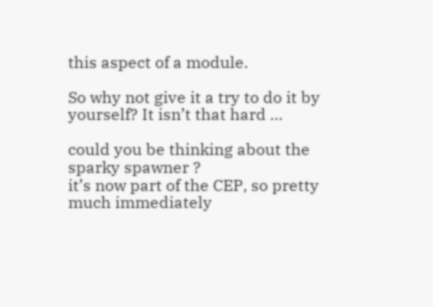this aspect of a module.

So why not give it a try to do it by yourself? It isn’t that hard …

could you be thinking about the sparky spawner ?
it’s now part of the CEP, so pretty much immediately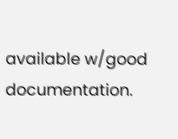available w/good documentation.